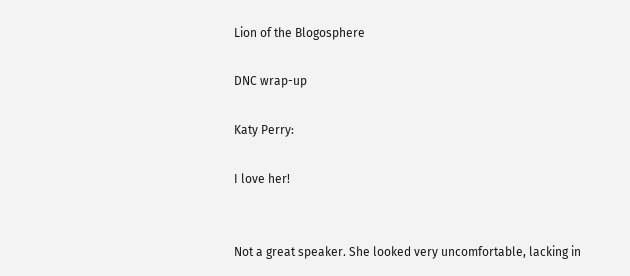Lion of the Blogosphere

DNC wrap-up

Katy Perry:

I love her!


Not a great speaker. She looked very uncomfortable, lacking in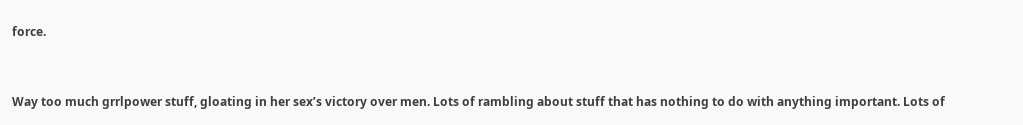force.


Way too much grrlpower stuff, gloating in her sex’s victory over men. Lots of rambling about stuff that has nothing to do with anything important. Lots of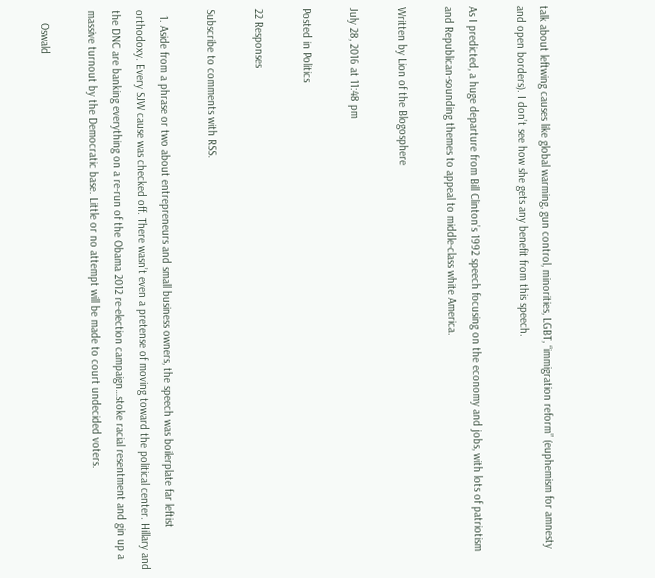talk about leftwing causes like global warming, gun control, minorities, LGBT, “immigration reform” (euphemism for amnesty and open borders). I don’t see how she gets any benefit from this speech.

As I predicted, a huge departure from Bill Clinton’s 1992 speech focusing on the economy and jobs, with lots of patriotism and Republican-sounding themes to appeal to middle-class white America.

Written by Lion of the Blogosphere

July 28, 2016 at 11:48 pm

Posted in Politics

22 Responses

Subscribe to comments with RSS.

  1. Aside from a phrase or two about entrepreneurs and small business owners, the speech was boilerplate far leftist orthodoxy. Every SJW cause was checked off. There wasn’t even a pretense of moving toward the political center. Hillary and the DNC are banking everything on a re-run of the Obama 2012 re-election campaign…stoke racial resentment and gin up a massive turnout by the Democratic base. Little or no attempt will be made to court undecided voters.

    Oswald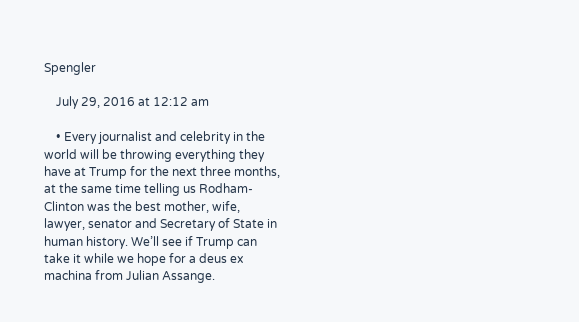Spengler

    July 29, 2016 at 12:12 am

    • Every journalist and celebrity in the world will be throwing everything they have at Trump for the next three months, at the same time telling us Rodham-Clinton was the best mother, wife, lawyer, senator and Secretary of State in human history. We’ll see if Trump can take it while we hope for a deus ex machina from Julian Assange.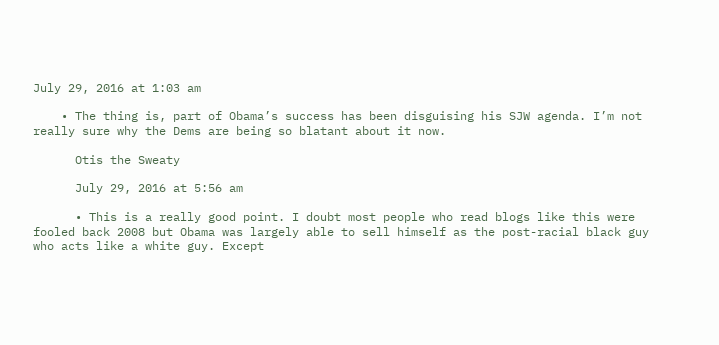July 29, 2016 at 1:03 am

    • The thing is, part of Obama’s success has been disguising his SJW agenda. I’m not really sure why the Dems are being so blatant about it now.

      Otis the Sweaty

      July 29, 2016 at 5:56 am

      • This is a really good point. I doubt most people who read blogs like this were fooled back 2008 but Obama was largely able to sell himself as the post-racial black guy who acts like a white guy. Except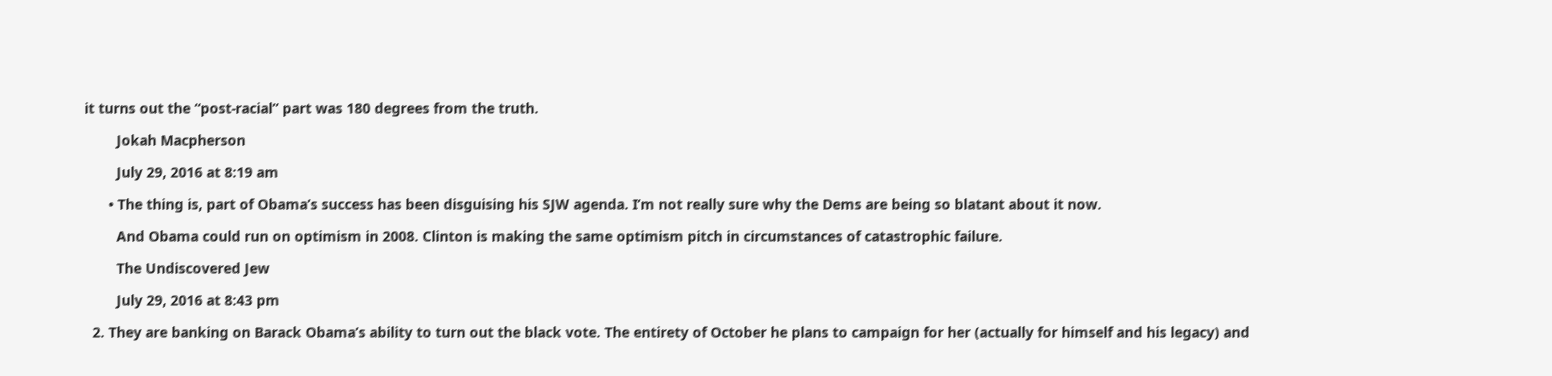it turns out the “post-racial” part was 180 degrees from the truth.

        Jokah Macpherson

        July 29, 2016 at 8:19 am

      • The thing is, part of Obama’s success has been disguising his SJW agenda. I’m not really sure why the Dems are being so blatant about it now.

        And Obama could run on optimism in 2008. Clinton is making the same optimism pitch in circumstances of catastrophic failure.

        The Undiscovered Jew

        July 29, 2016 at 8:43 pm

  2. They are banking on Barack Obama’s ability to turn out the black vote. The entirety of October he plans to campaign for her (actually for himself and his legacy) and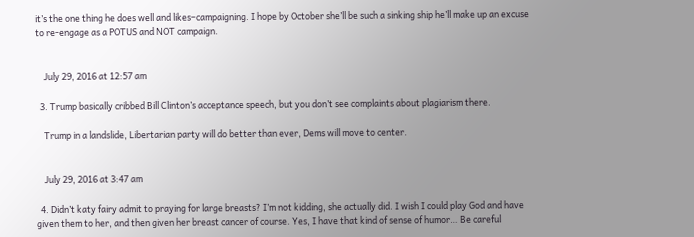it’s the one thing he does well and likes–campaigning. I hope by October she’ll be such a sinking ship he’ll make up an excuse to re-engage as a POTUS and NOT campaign.


    July 29, 2016 at 12:57 am

  3. Trump basically cribbed Bill Clinton’s acceptance speech, but you don’t see complaints about plagiarism there.

    Trump in a landslide, Libertarian party will do better than ever, Dems will move to center.


    July 29, 2016 at 3:47 am

  4. Didn’t katy fairy admit to praying for large breasts? I’m not kidding, she actually did. I wish I could play God and have given them to her, and then given her breast cancer of course. Yes, I have that kind of sense of humor… Be careful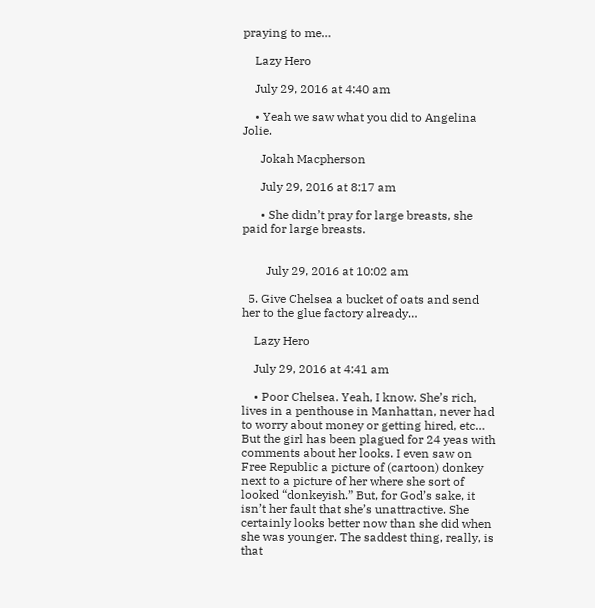praying to me…

    Lazy Hero

    July 29, 2016 at 4:40 am

    • Yeah we saw what you did to Angelina Jolie.

      Jokah Macpherson

      July 29, 2016 at 8:17 am

      • She didn’t pray for large breasts, she paid for large breasts.


        July 29, 2016 at 10:02 am

  5. Give Chelsea a bucket of oats and send her to the glue factory already…

    Lazy Hero

    July 29, 2016 at 4:41 am

    • Poor Chelsea. Yeah, I know. She’s rich, lives in a penthouse in Manhattan, never had to worry about money or getting hired, etc… But the girl has been plagued for 24 yeas with comments about her looks. I even saw on Free Republic a picture of (cartoon) donkey next to a picture of her where she sort of looked “donkeyish.” But, for God’s sake, it isn’t her fault that she’s unattractive. She certainly looks better now than she did when she was younger. The saddest thing, really, is that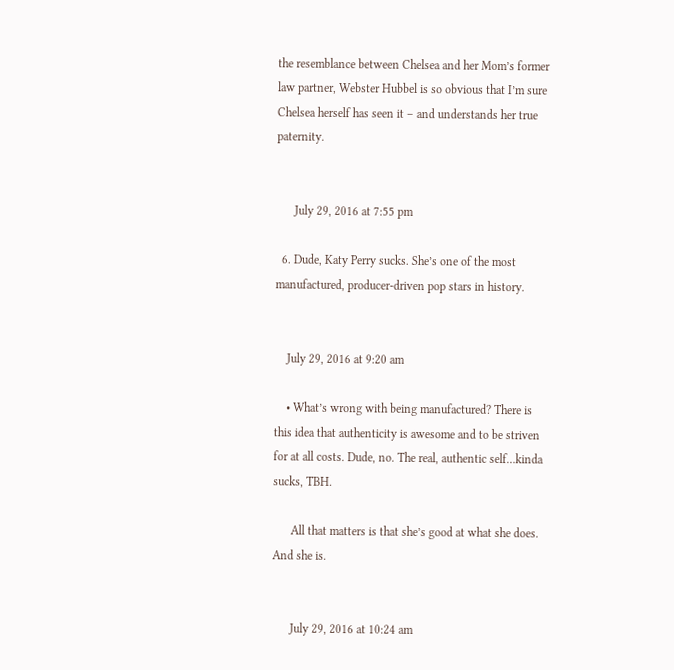the resemblance between Chelsea and her Mom’s former law partner, Webster Hubbel is so obvious that I’m sure Chelsea herself has seen it – and understands her true paternity.


      July 29, 2016 at 7:55 pm

  6. Dude, Katy Perry sucks. She’s one of the most manufactured, producer-driven pop stars in history.


    July 29, 2016 at 9:20 am

    • What’s wrong with being manufactured? There is this idea that authenticity is awesome and to be striven for at all costs. Dude, no. The real, authentic self…kinda sucks, TBH.

      All that matters is that she’s good at what she does. And she is.


      July 29, 2016 at 10:24 am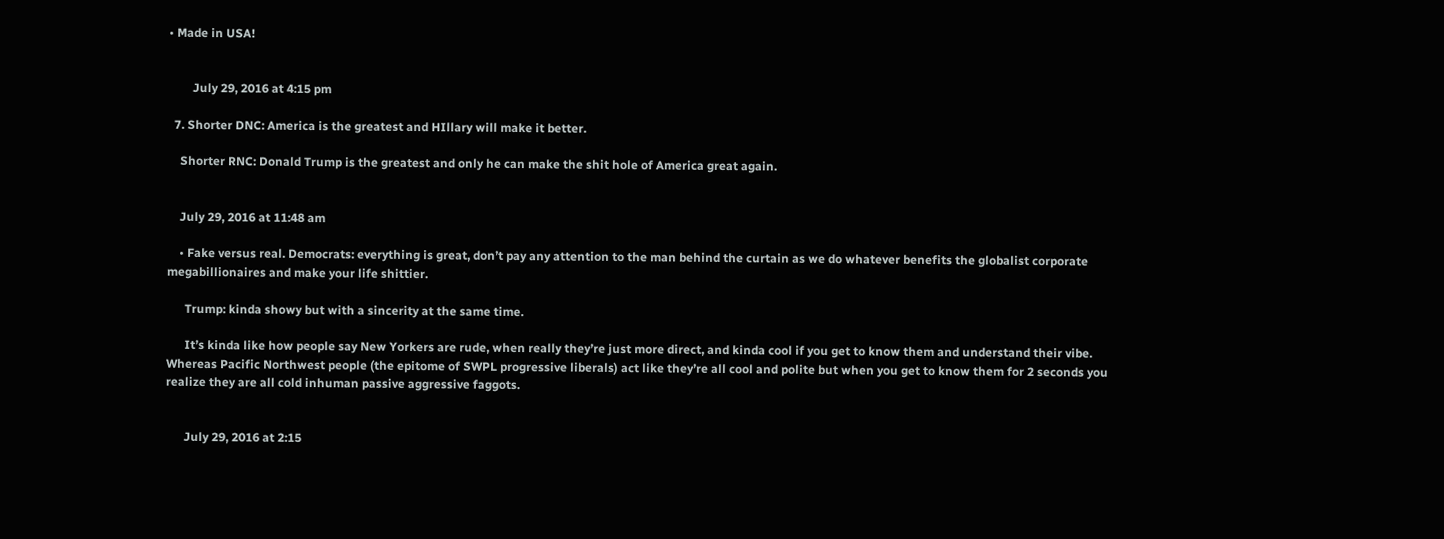• Made in USA!


        July 29, 2016 at 4:15 pm

  7. Shorter DNC: America is the greatest and HIllary will make it better.

    Shorter RNC: Donald Trump is the greatest and only he can make the shit hole of America great again.


    July 29, 2016 at 11:48 am

    • Fake versus real. Democrats: everything is great, don’t pay any attention to the man behind the curtain as we do whatever benefits the globalist corporate megabillionaires and make your life shittier.

      Trump: kinda showy but with a sincerity at the same time.

      It’s kinda like how people say New Yorkers are rude, when really they’re just more direct, and kinda cool if you get to know them and understand their vibe. Whereas Pacific Northwest people (the epitome of SWPL progressive liberals) act like they’re all cool and polite but when you get to know them for 2 seconds you realize they are all cold inhuman passive aggressive faggots.


      July 29, 2016 at 2:15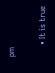pm

      • It is true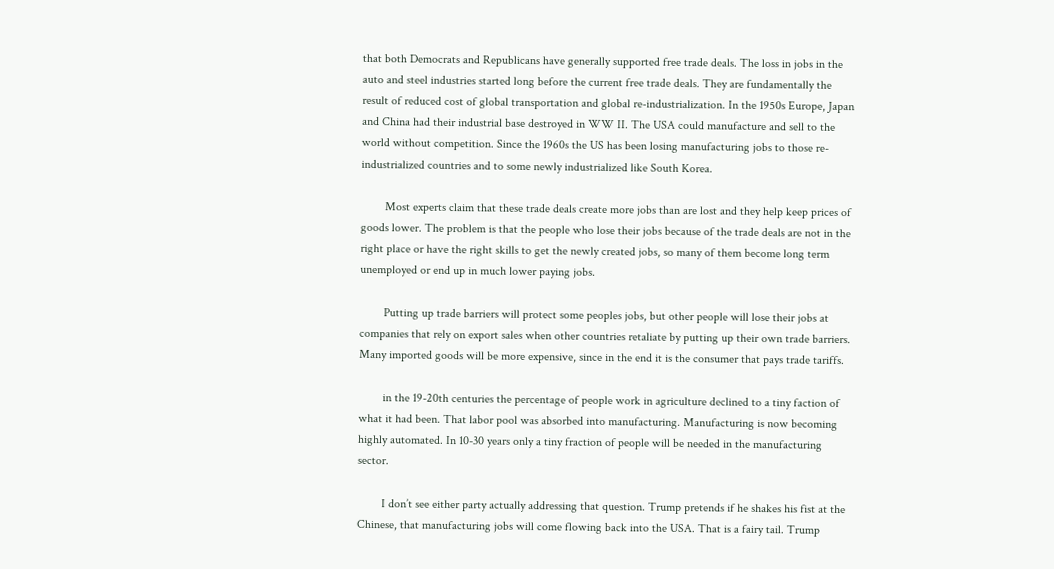that both Democrats and Republicans have generally supported free trade deals. The loss in jobs in the auto and steel industries started long before the current free trade deals. They are fundamentally the result of reduced cost of global transportation and global re-industrialization. In the 1950s Europe, Japan and China had their industrial base destroyed in WW II. The USA could manufacture and sell to the world without competition. Since the 1960s the US has been losing manufacturing jobs to those re-industrialized countries and to some newly industrialized like South Korea.

        Most experts claim that these trade deals create more jobs than are lost and they help keep prices of goods lower. The problem is that the people who lose their jobs because of the trade deals are not in the right place or have the right skills to get the newly created jobs, so many of them become long term unemployed or end up in much lower paying jobs.

        Putting up trade barriers will protect some peoples jobs, but other people will lose their jobs at companies that rely on export sales when other countries retaliate by putting up their own trade barriers. Many imported goods will be more expensive, since in the end it is the consumer that pays trade tariffs.

        in the 19-20th centuries the percentage of people work in agriculture declined to a tiny faction of what it had been. That labor pool was absorbed into manufacturing. Manufacturing is now becoming highly automated. In 10-30 years only a tiny fraction of people will be needed in the manufacturing sector.

        I don’t see either party actually addressing that question. Trump pretends if he shakes his fist at the Chinese, that manufacturing jobs will come flowing back into the USA. That is a fairy tail. Trump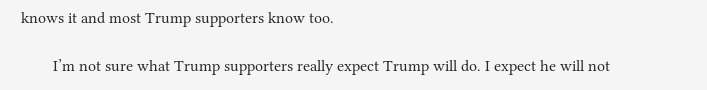knows it and most Trump supporters know too.

        I’m not sure what Trump supporters really expect Trump will do. I expect he will not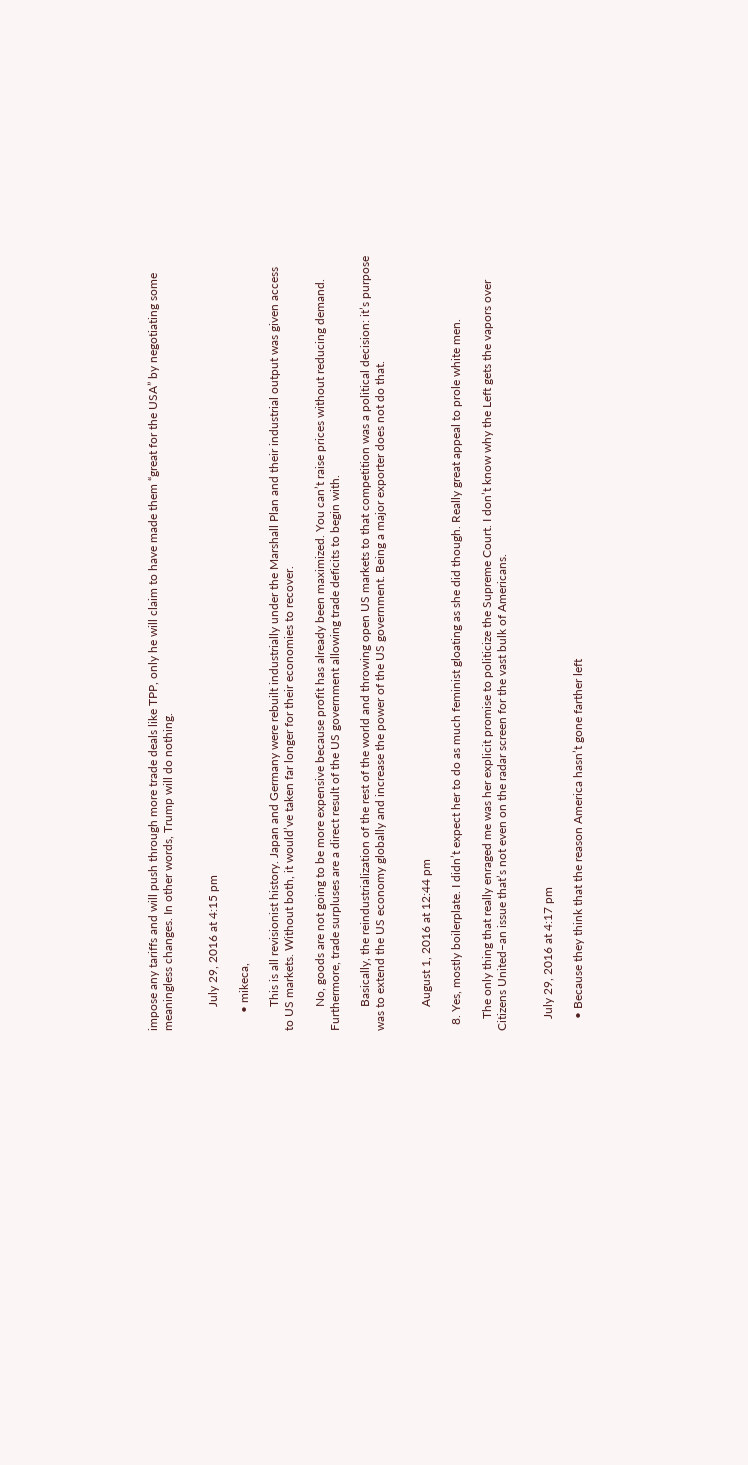impose any tariffs and will push through more trade deals like TPP, only he will claim to have made them “great for the USA” by negotiating some meaningless changes. In other words, Trump will do nothing.


        July 29, 2016 at 4:15 pm

      • mikeca,

        This is all revisionist history. Japan and Germany were rebuilt industrially under the Marshall Plan and their industrial output was given access to US markets. Without both, it would’ve taken far longer for their economies to recover.

        No, goods are not going to be more expensive because profit has already been maximized. You can’t raise prices without reducing demand. Furthermore, trade surpluses are a direct result of the US government allowing trade deficits to begin with.

        Basically, the reindustrialization of the rest of the world and throwing open US markets to that competition was a political decision: it’s purpose was to extend the US economy globally and increase the power of the US government. Being a major exporter does not do that.


        August 1, 2016 at 12:44 pm

  8. Yes, mostly boilerplate. I didn’t expect her to do as much feminist gloating as she did though. Really great appeal to prole white men.

    The only thing that really enraged me was her explicit promise to politicize the Supreme Court. I don’t know why the Left gets the vapors over Citizens United–an issue that’s not even on the radar screen for the vast bulk of Americans.


    July 29, 2016 at 4:17 pm

    • Because they think that the reason America hasn’t gone farther left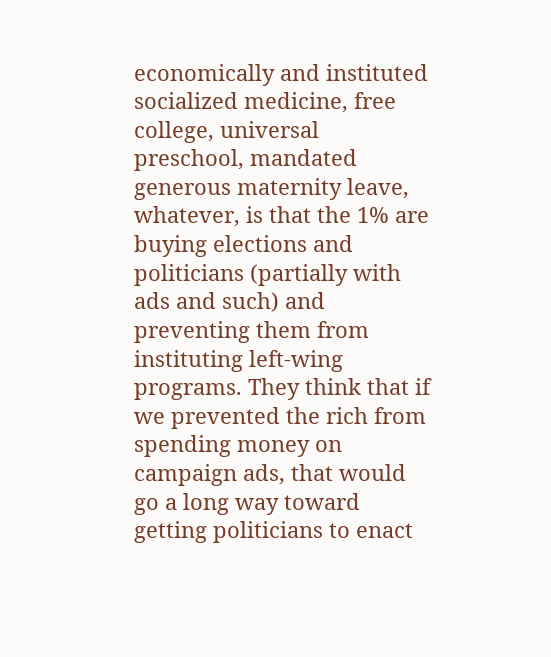economically and instituted socialized medicine, free college, universal preschool, mandated generous maternity leave, whatever, is that the 1% are buying elections and politicians (partially with ads and such) and preventing them from instituting left-wing programs. They think that if we prevented the rich from spending money on campaign ads, that would go a long way toward getting politicians to enact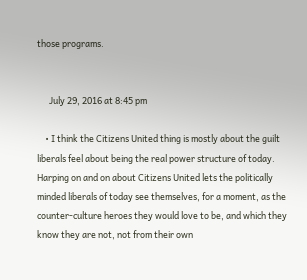those programs.


      July 29, 2016 at 8:45 pm

    • I think the Citizens United thing is mostly about the guilt liberals feel about being the real power structure of today. Harping on and on about Citizens United lets the politically minded liberals of today see themselves, for a moment, as the counter-culture heroes they would love to be, and which they know they are not, not from their own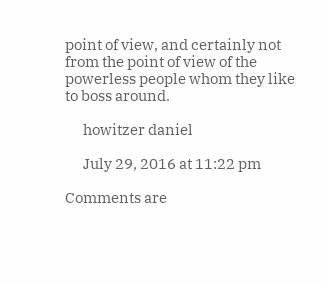point of view, and certainly not from the point of view of the powerless people whom they like to boss around.

      howitzer daniel

      July 29, 2016 at 11:22 pm

Comments are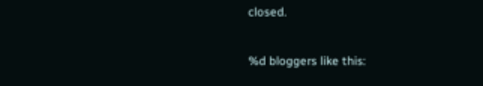closed.

%d bloggers like this: